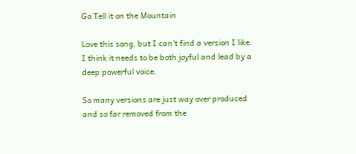Go Tell it on the Mountain

Love this song, but I can't find a version I like. I think it needs to be both joyful and lead by a deep powerful voice.

So many versions are just way over produced and so far removed from the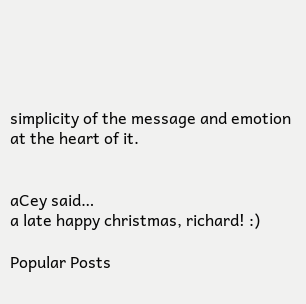simplicity of the message and emotion at the heart of it.


aCey said…
a late happy christmas, richard! :)

Popular Posts